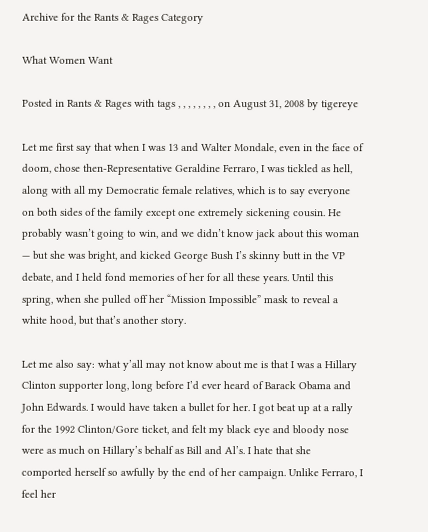Archive for the Rants & Rages Category

What Women Want

Posted in Rants & Rages with tags , , , , , , , , on August 31, 2008 by tigereye

Let me first say that when I was 13 and Walter Mondale, even in the face of doom, chose then-Representative Geraldine Ferraro, I was tickled as hell, along with all my Democratic female relatives, which is to say everyone on both sides of the family except one extremely sickening cousin. He probably wasn’t going to win, and we didn’t know jack about this woman — but she was bright, and kicked George Bush I’s skinny butt in the VP debate, and I held fond memories of her for all these years. Until this spring, when she pulled off her “Mission Impossible” mask to reveal a white hood, but that’s another story.

Let me also say: what y’all may not know about me is that I was a Hillary Clinton supporter long, long before I’d ever heard of Barack Obama and John Edwards. I would have taken a bullet for her. I got beat up at a rally for the 1992 Clinton/Gore ticket, and felt my black eye and bloody nose were as much on Hillary’s behalf as Bill and Al’s. I hate that she comported herself so awfully by the end of her campaign. Unlike Ferraro, I feel her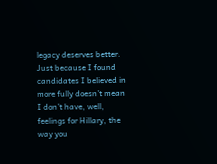legacy deserves better. Just because I found candidates I believed in more fully doesn’t mean I don’t have, well, feelings for Hillary, the way you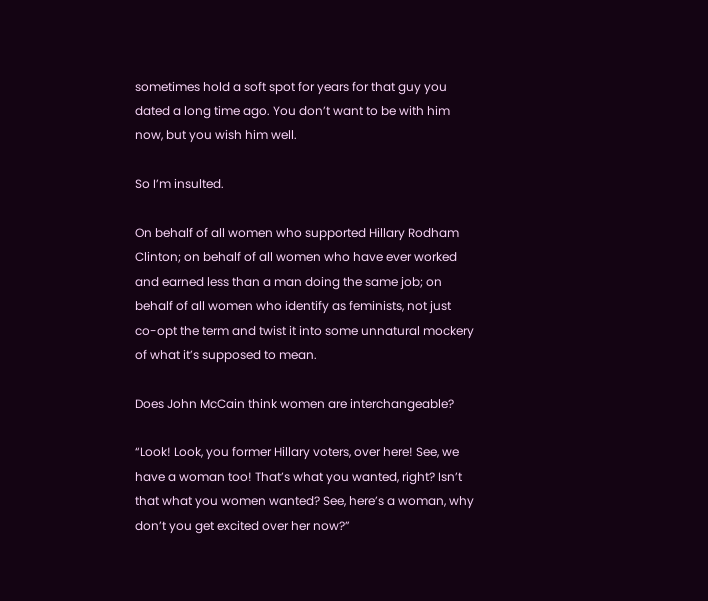sometimes hold a soft spot for years for that guy you dated a long time ago. You don’t want to be with him now, but you wish him well.

So I’m insulted.

On behalf of all women who supported Hillary Rodham Clinton; on behalf of all women who have ever worked and earned less than a man doing the same job; on behalf of all women who identify as feminists, not just co-opt the term and twist it into some unnatural mockery of what it’s supposed to mean.

Does John McCain think women are interchangeable?

“Look! Look, you former Hillary voters, over here! See, we have a woman too! That’s what you wanted, right? Isn’t that what you women wanted? See, here’s a woman, why don’t you get excited over her now?”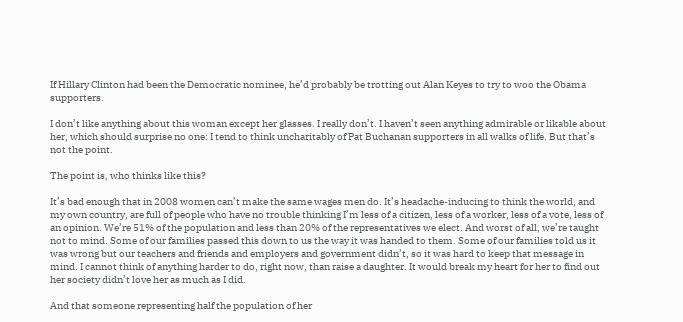If Hillary Clinton had been the Democratic nominee, he’d probably be trotting out Alan Keyes to try to woo the Obama supporters.

I don’t like anything about this woman except her glasses. I really don’t. I haven’t seen anything admirable or likable about her, which should surprise no one: I tend to think uncharitably of Pat Buchanan supporters in all walks of life. But that’s not the point.

The point is, who thinks like this?

It’s bad enough that in 2008 women can’t make the same wages men do. It’s headache-inducing to think the world, and my own country, are full of people who have no trouble thinking I’m less of a citizen, less of a worker, less of a vote, less of an opinion. We’re 51% of the population and less than 20% of the representatives we elect. And worst of all, we’re taught not to mind. Some of our families passed this down to us the way it was handed to them. Some of our families told us it was wrong but our teachers and friends and employers and government didn’t, so it was hard to keep that message in mind. I cannot think of anything harder to do, right now, than raise a daughter. It would break my heart for her to find out her society didn’t love her as much as I did.

And that someone representing half the population of her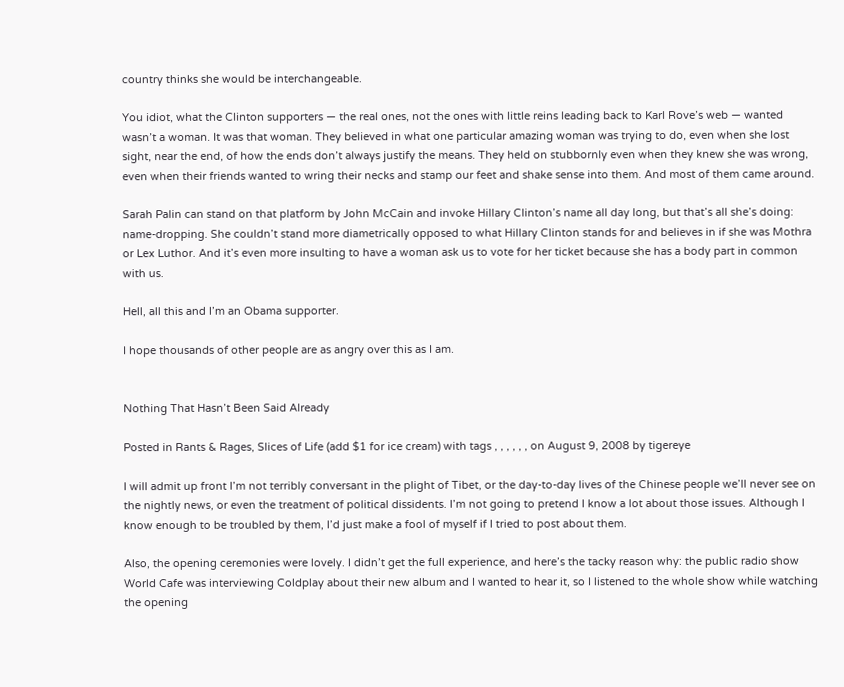country thinks she would be interchangeable.

You idiot, what the Clinton supporters — the real ones, not the ones with little reins leading back to Karl Rove’s web — wanted wasn’t a woman. It was that woman. They believed in what one particular amazing woman was trying to do, even when she lost sight, near the end, of how the ends don’t always justify the means. They held on stubbornly even when they knew she was wrong, even when their friends wanted to wring their necks and stamp our feet and shake sense into them. And most of them came around.

Sarah Palin can stand on that platform by John McCain and invoke Hillary Clinton’s name all day long, but that’s all she’s doing: name-dropping. She couldn’t stand more diametrically opposed to what Hillary Clinton stands for and believes in if she was Mothra or Lex Luthor. And it’s even more insulting to have a woman ask us to vote for her ticket because she has a body part in common with us.

Hell, all this and I’m an Obama supporter.

I hope thousands of other people are as angry over this as I am.


Nothing That Hasn’t Been Said Already

Posted in Rants & Rages, Slices of Life (add $1 for ice cream) with tags , , , , , , on August 9, 2008 by tigereye

I will admit up front I’m not terribly conversant in the plight of Tibet, or the day-to-day lives of the Chinese people we’ll never see on the nightly news, or even the treatment of political dissidents. I’m not going to pretend I know a lot about those issues. Although I know enough to be troubled by them, I’d just make a fool of myself if I tried to post about them.

Also, the opening ceremonies were lovely. I didn’t get the full experience, and here’s the tacky reason why: the public radio show World Cafe was interviewing Coldplay about their new album and I wanted to hear it, so I listened to the whole show while watching the opening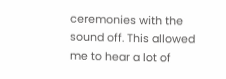ceremonies with the sound off. This allowed me to hear a lot of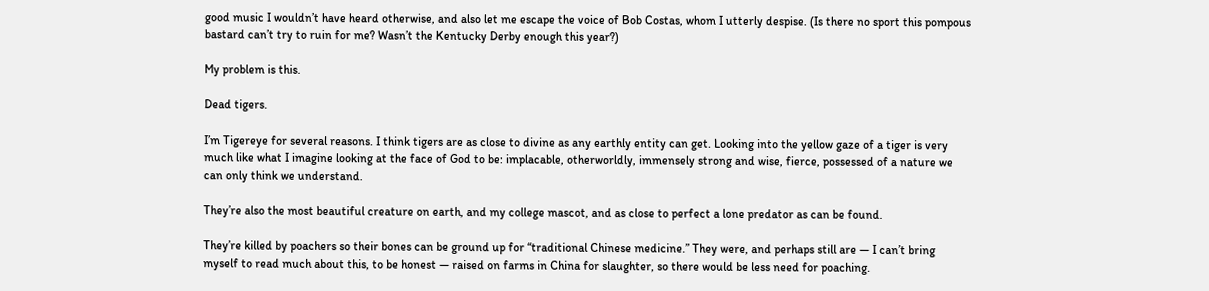good music I wouldn’t have heard otherwise, and also let me escape the voice of Bob Costas, whom I utterly despise. (Is there no sport this pompous bastard can’t try to ruin for me? Wasn’t the Kentucky Derby enough this year?)

My problem is this.

Dead tigers.

I’m Tigereye for several reasons. I think tigers are as close to divine as any earthly entity can get. Looking into the yellow gaze of a tiger is very much like what I imagine looking at the face of God to be: implacable, otherworldly, immensely strong and wise, fierce, possessed of a nature we can only think we understand.

They’re also the most beautiful creature on earth, and my college mascot, and as close to perfect a lone predator as can be found.

They’re killed by poachers so their bones can be ground up for “traditional Chinese medicine.” They were, and perhaps still are — I can’t bring myself to read much about this, to be honest — raised on farms in China for slaughter, so there would be less need for poaching.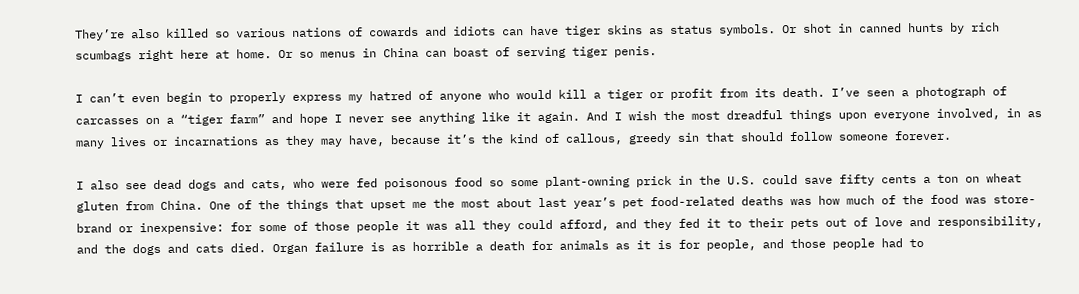They’re also killed so various nations of cowards and idiots can have tiger skins as status symbols. Or shot in canned hunts by rich scumbags right here at home. Or so menus in China can boast of serving tiger penis.

I can’t even begin to properly express my hatred of anyone who would kill a tiger or profit from its death. I’ve seen a photograph of carcasses on a “tiger farm” and hope I never see anything like it again. And I wish the most dreadful things upon everyone involved, in as many lives or incarnations as they may have, because it’s the kind of callous, greedy sin that should follow someone forever.

I also see dead dogs and cats, who were fed poisonous food so some plant-owning prick in the U.S. could save fifty cents a ton on wheat gluten from China. One of the things that upset me the most about last year’s pet food-related deaths was how much of the food was store-brand or inexpensive: for some of those people it was all they could afford, and they fed it to their pets out of love and responsibility, and the dogs and cats died. Organ failure is as horrible a death for animals as it is for people, and those people had to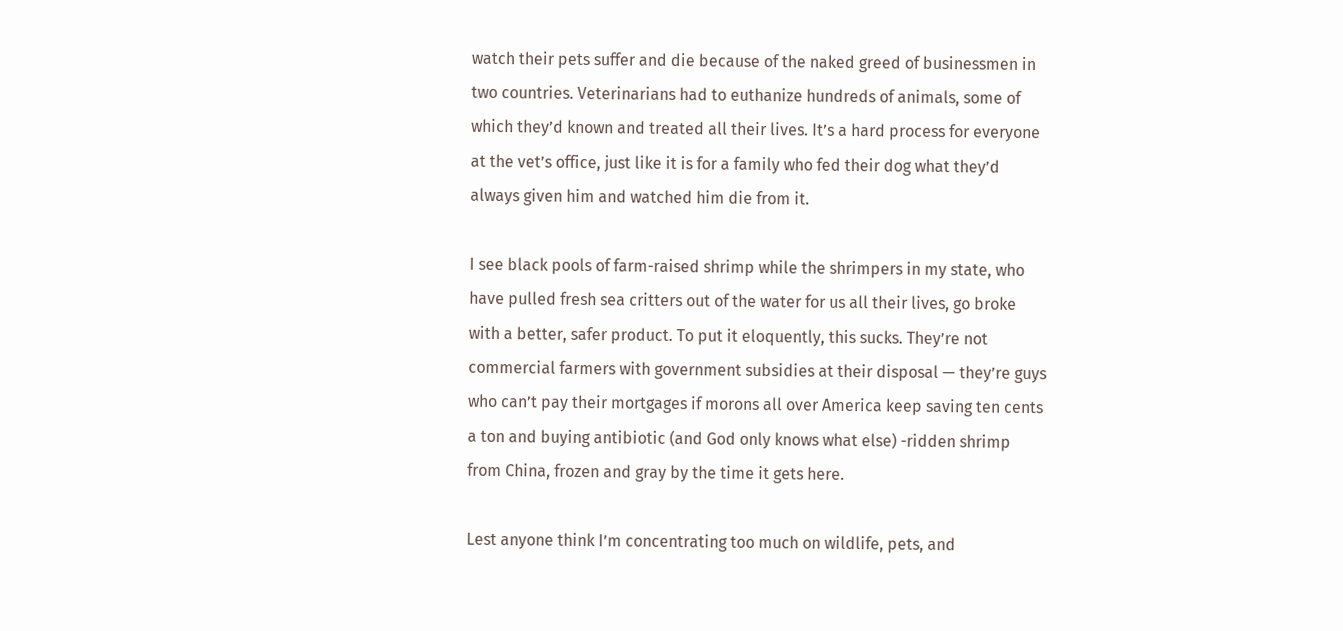watch their pets suffer and die because of the naked greed of businessmen in two countries. Veterinarians had to euthanize hundreds of animals, some of which they’d known and treated all their lives. It’s a hard process for everyone at the vet’s office, just like it is for a family who fed their dog what they’d always given him and watched him die from it.

I see black pools of farm-raised shrimp while the shrimpers in my state, who have pulled fresh sea critters out of the water for us all their lives, go broke with a better, safer product. To put it eloquently, this sucks. They’re not commercial farmers with government subsidies at their disposal — they’re guys who can’t pay their mortgages if morons all over America keep saving ten cents a ton and buying antibiotic (and God only knows what else) -ridden shrimp from China, frozen and gray by the time it gets here.

Lest anyone think I’m concentrating too much on wildlife, pets, and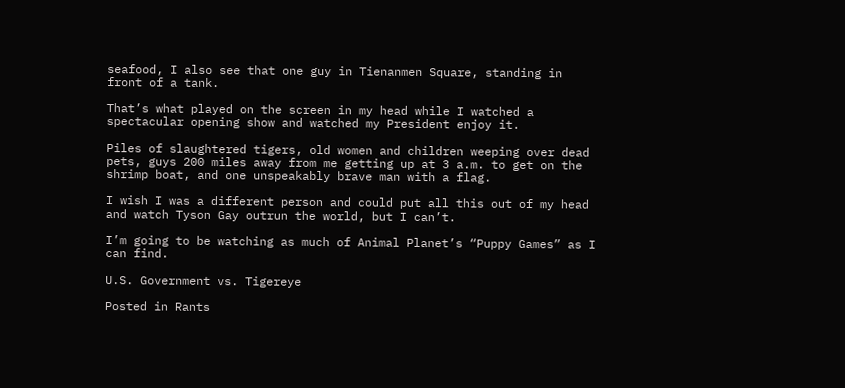seafood, I also see that one guy in Tienanmen Square, standing in front of a tank.

That’s what played on the screen in my head while I watched a spectacular opening show and watched my President enjoy it.

Piles of slaughtered tigers, old women and children weeping over dead pets, guys 200 miles away from me getting up at 3 a.m. to get on the shrimp boat, and one unspeakably brave man with a flag.

I wish I was a different person and could put all this out of my head and watch Tyson Gay outrun the world, but I can’t.

I’m going to be watching as much of Animal Planet’s “Puppy Games” as I can find.

U.S. Government vs. Tigereye

Posted in Rants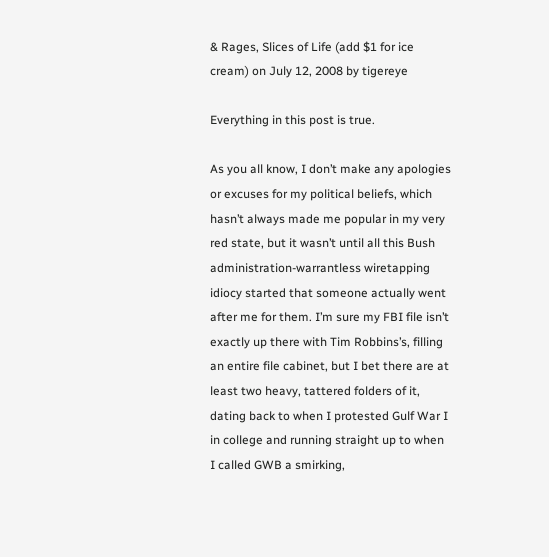& Rages, Slices of Life (add $1 for ice cream) on July 12, 2008 by tigereye

Everything in this post is true.

As you all know, I don’t make any apologies or excuses for my political beliefs, which hasn’t always made me popular in my very red state, but it wasn’t until all this Bush administration-warrantless wiretapping idiocy started that someone actually went after me for them. I’m sure my FBI file isn’t exactly up there with Tim Robbins’s, filling an entire file cabinet, but I bet there are at least two heavy, tattered folders of it, dating back to when I protested Gulf War I in college and running straight up to when I called GWB a smirking,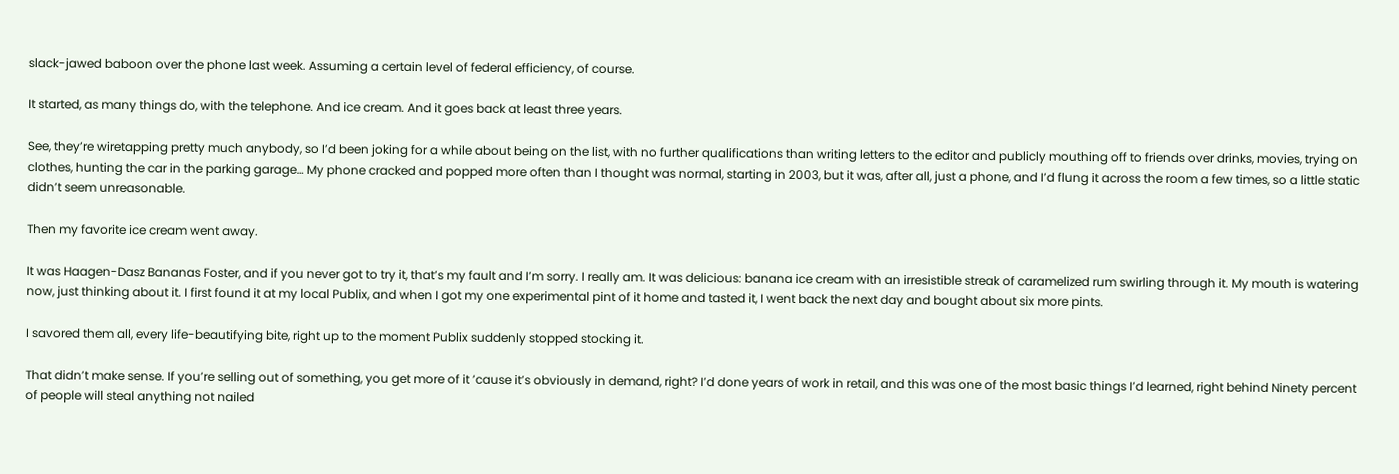slack-jawed baboon over the phone last week. Assuming a certain level of federal efficiency, of course.

It started, as many things do, with the telephone. And ice cream. And it goes back at least three years.

See, they’re wiretapping pretty much anybody, so I’d been joking for a while about being on the list, with no further qualifications than writing letters to the editor and publicly mouthing off to friends over drinks, movies, trying on clothes, hunting the car in the parking garage… My phone cracked and popped more often than I thought was normal, starting in 2003, but it was, after all, just a phone, and I’d flung it across the room a few times, so a little static didn’t seem unreasonable.

Then my favorite ice cream went away.

It was Haagen-Dasz Bananas Foster, and if you never got to try it, that’s my fault and I’m sorry. I really am. It was delicious: banana ice cream with an irresistible streak of caramelized rum swirling through it. My mouth is watering now, just thinking about it. I first found it at my local Publix, and when I got my one experimental pint of it home and tasted it, I went back the next day and bought about six more pints.

I savored them all, every life-beautifying bite, right up to the moment Publix suddenly stopped stocking it.

That didn’t make sense. If you’re selling out of something, you get more of it ’cause it’s obviously in demand, right? I’d done years of work in retail, and this was one of the most basic things I’d learned, right behind Ninety percent of people will steal anything not nailed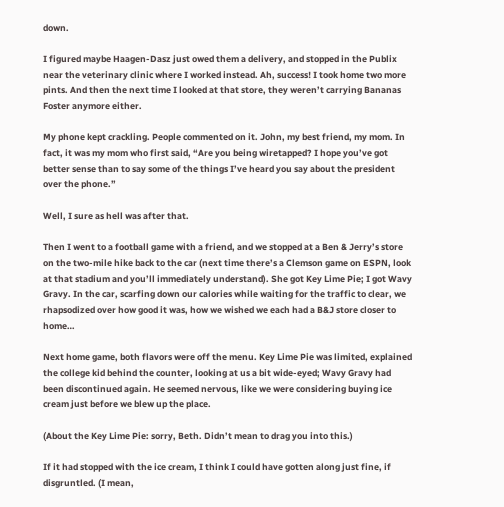down.

I figured maybe Haagen-Dasz just owed them a delivery, and stopped in the Publix near the veterinary clinic where I worked instead. Ah, success! I took home two more pints. And then the next time I looked at that store, they weren’t carrying Bananas Foster anymore either.

My phone kept crackling. People commented on it. John, my best friend, my mom. In fact, it was my mom who first said, “Are you being wiretapped? I hope you’ve got better sense than to say some of the things I’ve heard you say about the president over the phone.”

Well, I sure as hell was after that.

Then I went to a football game with a friend, and we stopped at a Ben & Jerry’s store on the two-mile hike back to the car (next time there’s a Clemson game on ESPN, look at that stadium and you’ll immediately understand). She got Key Lime Pie; I got Wavy Gravy. In the car, scarfing down our calories while waiting for the traffic to clear, we rhapsodized over how good it was, how we wished we each had a B&J store closer to home…

Next home game, both flavors were off the menu. Key Lime Pie was limited, explained the college kid behind the counter, looking at us a bit wide-eyed; Wavy Gravy had been discontinued again. He seemed nervous, like we were considering buying ice cream just before we blew up the place.

(About the Key Lime Pie: sorry, Beth. Didn’t mean to drag you into this.)

If it had stopped with the ice cream, I think I could have gotten along just fine, if disgruntled. (I mean,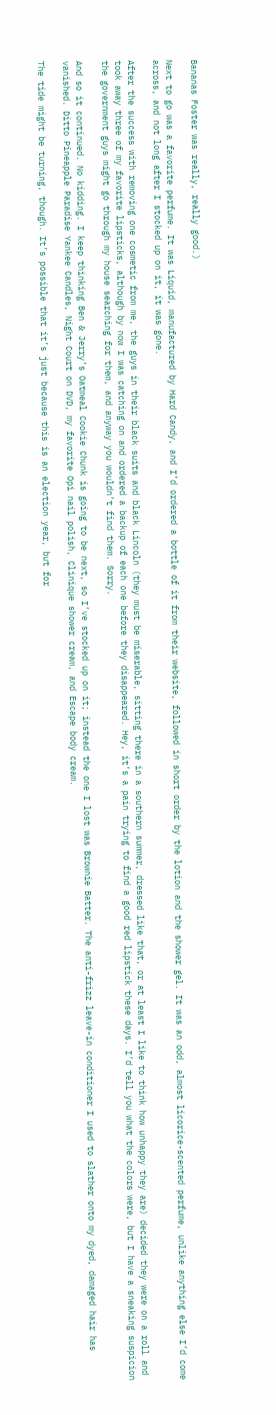Bananas Foster was really, really good.)

Next to go was a favorite perfume. It was Liquid, manufactured by Hard Candy, and I’d ordered a bottle of it from their website, followed in short order by the lotion and the shower gel. It was an odd, almost licorice-scented perfume, unlike anything else I’d come across, and not long after I stocked up on it, it was gone.

After the success with removing one cosmetic from me, the guys in their black suits and black Lincoln (they must be miserable, sitting there in a southern summer, dressed like that, or at least I like to think how unhappy they are) decided they were on a roll and took away three of my favorite lipsticks, although by now I was catching on and ordered a backup of each one before they disappeared. Hey, it’s a pain trying to find a good red lipstick these days. I’d tell you what the colors were, but I have a sneaking suspicion the government guys might go through my house searching for them, and anyway you wouldn’t find them. Sorry.

And so it continued. No kidding. I keep thinking Ben & Jerry’s Oatmeal Cookie Chunk is going to be next, so I’ve stocked up on it; instead the one I lost was Brownie Batter. The anti-frizz leave-in conditioner I used to slather onto my dyed, damaged hair has vanished. Ditto Pineapple Paradise Yankee Candles, Night Court on DVD, my favorite Opi nail polish, Clinique shower cream, and Escape body cream.

The tide might be turning, though. It’s possible that it’s just because this is an election year, but for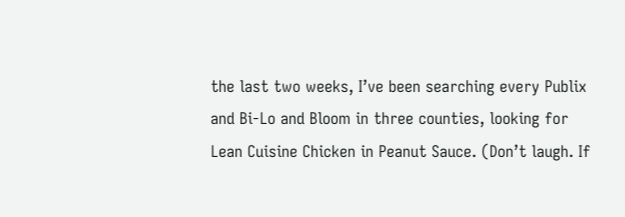the last two weeks, I’ve been searching every Publix and Bi-Lo and Bloom in three counties, looking for Lean Cuisine Chicken in Peanut Sauce. (Don’t laugh. If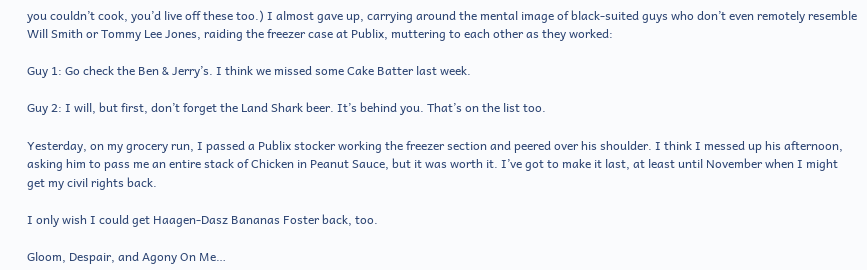you couldn’t cook, you’d live off these too.) I almost gave up, carrying around the mental image of black-suited guys who don’t even remotely resemble Will Smith or Tommy Lee Jones, raiding the freezer case at Publix, muttering to each other as they worked:

Guy 1: Go check the Ben & Jerry’s. I think we missed some Cake Batter last week.

Guy 2: I will, but first, don’t forget the Land Shark beer. It’s behind you. That’s on the list too.

Yesterday, on my grocery run, I passed a Publix stocker working the freezer section and peered over his shoulder. I think I messed up his afternoon, asking him to pass me an entire stack of Chicken in Peanut Sauce, but it was worth it. I’ve got to make it last, at least until November when I might get my civil rights back.

I only wish I could get Haagen-Dasz Bananas Foster back, too.

Gloom, Despair, and Agony On Me…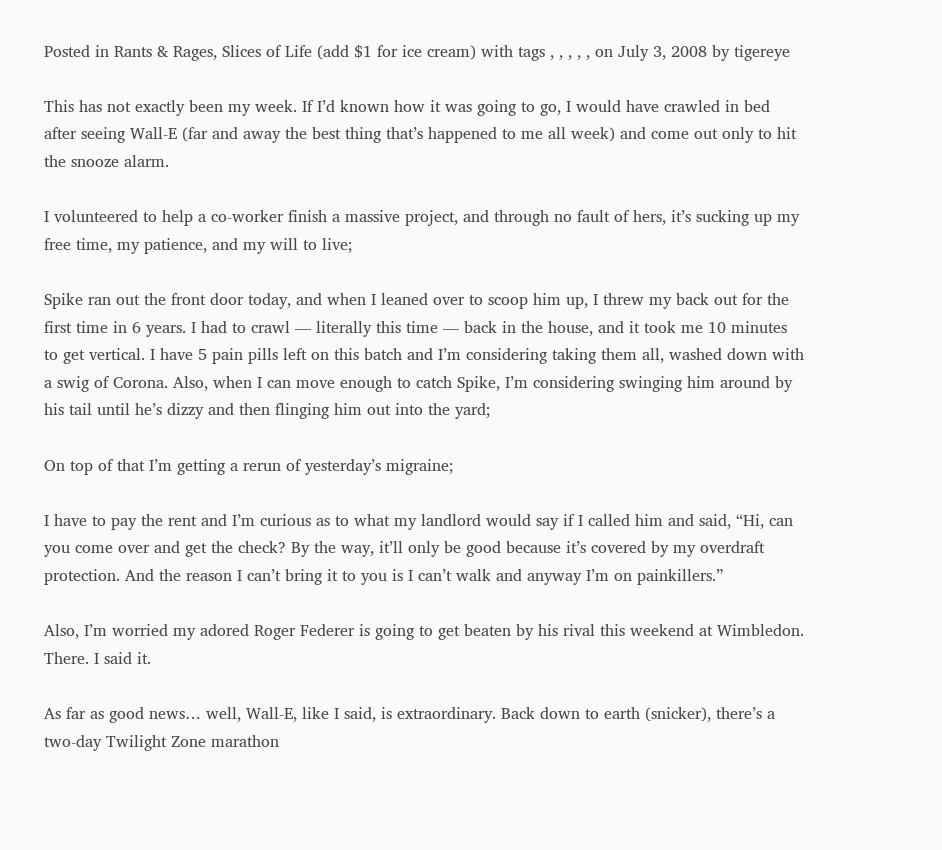Posted in Rants & Rages, Slices of Life (add $1 for ice cream) with tags , , , , , on July 3, 2008 by tigereye

This has not exactly been my week. If I’d known how it was going to go, I would have crawled in bed after seeing Wall-E (far and away the best thing that’s happened to me all week) and come out only to hit the snooze alarm.

I volunteered to help a co-worker finish a massive project, and through no fault of hers, it’s sucking up my free time, my patience, and my will to live;

Spike ran out the front door today, and when I leaned over to scoop him up, I threw my back out for the first time in 6 years. I had to crawl — literally this time — back in the house, and it took me 10 minutes to get vertical. I have 5 pain pills left on this batch and I’m considering taking them all, washed down with a swig of Corona. Also, when I can move enough to catch Spike, I’m considering swinging him around by his tail until he’s dizzy and then flinging him out into the yard;

On top of that I’m getting a rerun of yesterday’s migraine;

I have to pay the rent and I’m curious as to what my landlord would say if I called him and said, “Hi, can you come over and get the check? By the way, it’ll only be good because it’s covered by my overdraft protection. And the reason I can’t bring it to you is I can’t walk and anyway I’m on painkillers.”

Also, I’m worried my adored Roger Federer is going to get beaten by his rival this weekend at Wimbledon. There. I said it.

As far as good news… well, Wall-E, like I said, is extraordinary. Back down to earth (snicker), there’s a two-day Twilight Zone marathon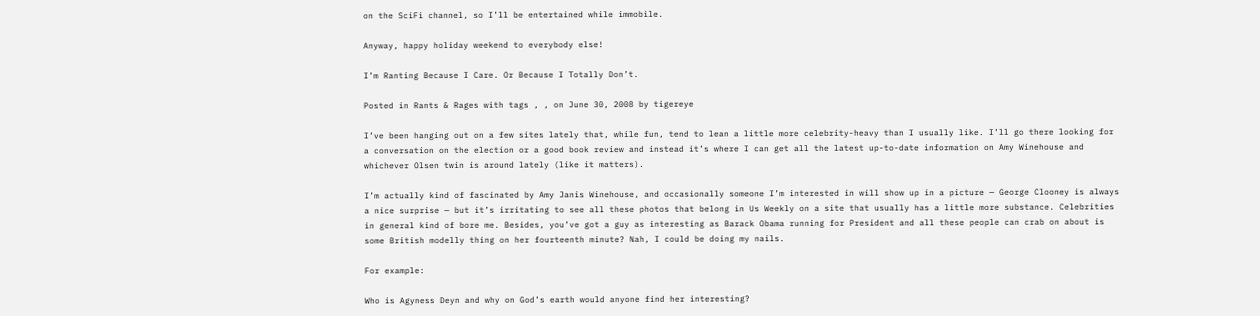on the SciFi channel, so I’ll be entertained while immobile.

Anyway, happy holiday weekend to everybody else!

I’m Ranting Because I Care. Or Because I Totally Don’t.

Posted in Rants & Rages with tags , , on June 30, 2008 by tigereye

I’ve been hanging out on a few sites lately that, while fun, tend to lean a little more celebrity-heavy than I usually like. I’ll go there looking for a conversation on the election or a good book review and instead it’s where I can get all the latest up-to-date information on Amy Winehouse and whichever Olsen twin is around lately (like it matters).

I’m actually kind of fascinated by Amy Janis Winehouse, and occasionally someone I’m interested in will show up in a picture — George Clooney is always a nice surprise — but it’s irritating to see all these photos that belong in Us Weekly on a site that usually has a little more substance. Celebrities in general kind of bore me. Besides, you’ve got a guy as interesting as Barack Obama running for President and all these people can crab on about is some British modelly thing on her fourteenth minute? Nah, I could be doing my nails.

For example:

Who is Agyness Deyn and why on God’s earth would anyone find her interesting?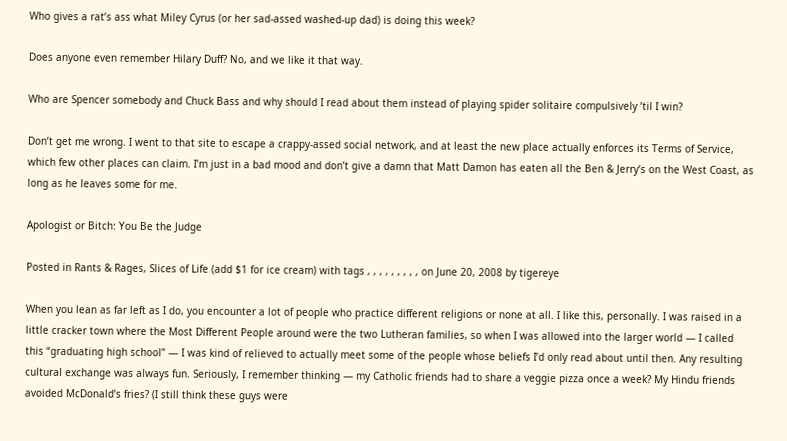Who gives a rat’s ass what Miley Cyrus (or her sad-assed washed-up dad) is doing this week?

Does anyone even remember Hilary Duff? No, and we like it that way.

Who are Spencer somebody and Chuck Bass and why should I read about them instead of playing spider solitaire compulsively ’til I win?

Don’t get me wrong. I went to that site to escape a crappy-assed social network, and at least the new place actually enforces its Terms of Service, which few other places can claim. I’m just in a bad mood and don’t give a damn that Matt Damon has eaten all the Ben & Jerry’s on the West Coast, as long as he leaves some for me.

Apologist or Bitch: You Be the Judge

Posted in Rants & Rages, Slices of Life (add $1 for ice cream) with tags , , , , , , , , , on June 20, 2008 by tigereye

When you lean as far left as I do, you encounter a lot of people who practice different religions or none at all. I like this, personally. I was raised in a little cracker town where the Most Different People around were the two Lutheran families, so when I was allowed into the larger world — I called this “graduating high school” — I was kind of relieved to actually meet some of the people whose beliefs I’d only read about until then. Any resulting cultural exchange was always fun. Seriously, I remember thinking — my Catholic friends had to share a veggie pizza once a week? My Hindu friends avoided McDonald’s fries? (I still think these guys were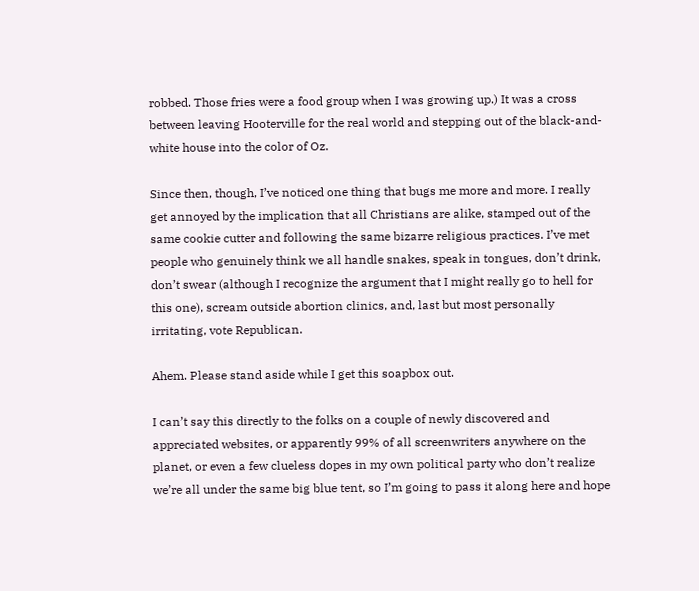robbed. Those fries were a food group when I was growing up.) It was a cross between leaving Hooterville for the real world and stepping out of the black-and-white house into the color of Oz.

Since then, though, I’ve noticed one thing that bugs me more and more. I really get annoyed by the implication that all Christians are alike, stamped out of the same cookie cutter and following the same bizarre religious practices. I’ve met people who genuinely think we all handle snakes, speak in tongues, don’t drink, don’t swear (although I recognize the argument that I might really go to hell for this one), scream outside abortion clinics, and, last but most personally irritating, vote Republican.

Ahem. Please stand aside while I get this soapbox out.

I can’t say this directly to the folks on a couple of newly discovered and appreciated websites, or apparently 99% of all screenwriters anywhere on the planet, or even a few clueless dopes in my own political party who don’t realize we’re all under the same big blue tent, so I’m going to pass it along here and hope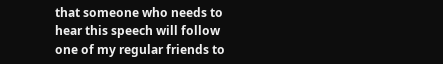that someone who needs to hear this speech will follow one of my regular friends to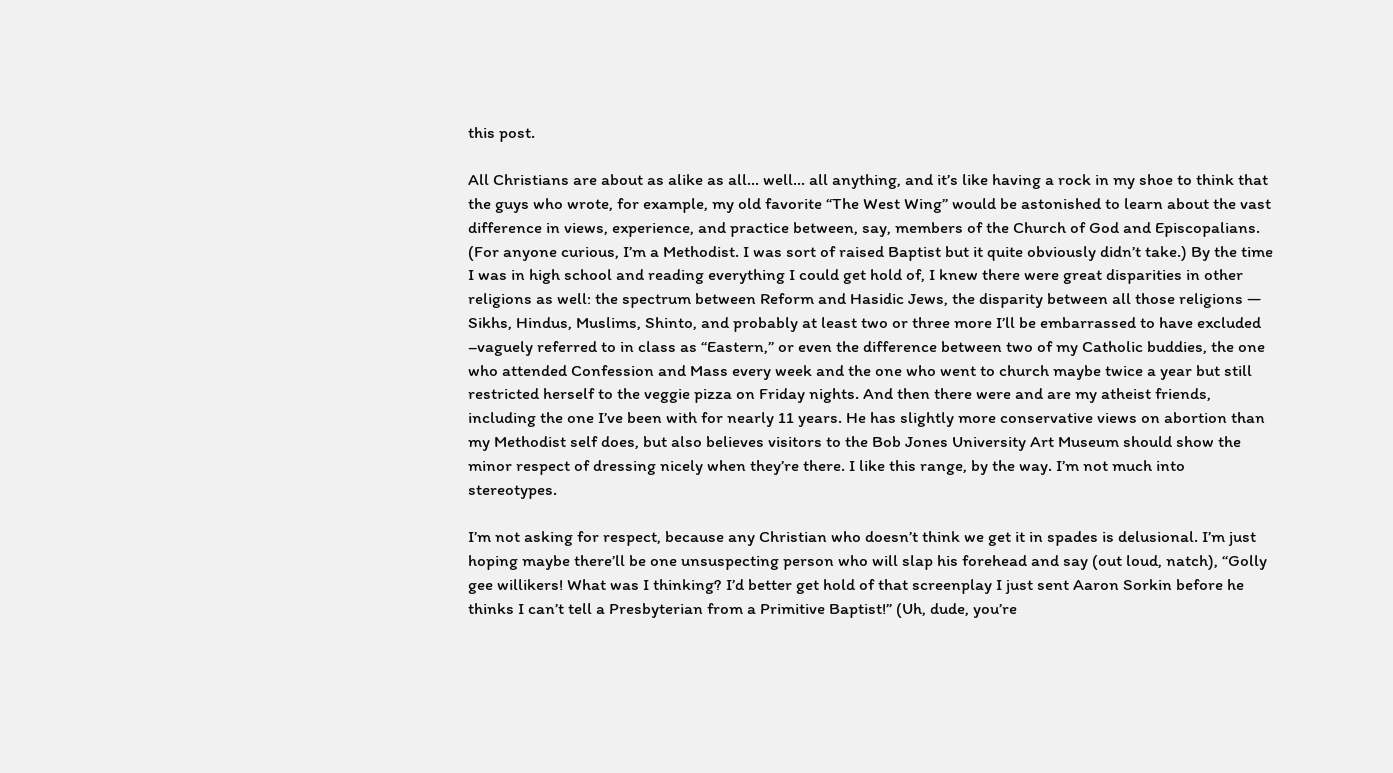this post.

All Christians are about as alike as all… well… all anything, and it’s like having a rock in my shoe to think that the guys who wrote, for example, my old favorite “The West Wing” would be astonished to learn about the vast difference in views, experience, and practice between, say, members of the Church of God and Episcopalians. (For anyone curious, I’m a Methodist. I was sort of raised Baptist but it quite obviously didn’t take.) By the time I was in high school and reading everything I could get hold of, I knew there were great disparities in other religions as well: the spectrum between Reform and Hasidic Jews, the disparity between all those religions — Sikhs, Hindus, Muslims, Shinto, and probably at least two or three more I’ll be embarrassed to have excluded –vaguely referred to in class as “Eastern,” or even the difference between two of my Catholic buddies, the one who attended Confession and Mass every week and the one who went to church maybe twice a year but still restricted herself to the veggie pizza on Friday nights. And then there were and are my atheist friends, including the one I’ve been with for nearly 11 years. He has slightly more conservative views on abortion than my Methodist self does, but also believes visitors to the Bob Jones University Art Museum should show the minor respect of dressing nicely when they’re there. I like this range, by the way. I’m not much into stereotypes.

I’m not asking for respect, because any Christian who doesn’t think we get it in spades is delusional. I’m just hoping maybe there’ll be one unsuspecting person who will slap his forehead and say (out loud, natch), “Golly gee willikers! What was I thinking? I’d better get hold of that screenplay I just sent Aaron Sorkin before he thinks I can’t tell a Presbyterian from a Primitive Baptist!” (Uh, dude, you’re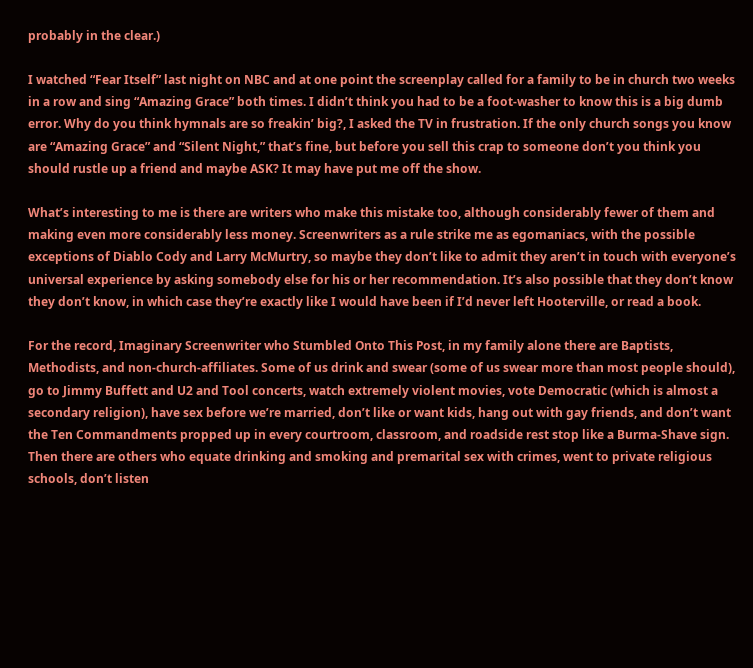probably in the clear.)

I watched “Fear Itself” last night on NBC and at one point the screenplay called for a family to be in church two weeks in a row and sing “Amazing Grace” both times. I didn’t think you had to be a foot-washer to know this is a big dumb error. Why do you think hymnals are so freakin’ big?, I asked the TV in frustration. If the only church songs you know are “Amazing Grace” and “Silent Night,” that’s fine, but before you sell this crap to someone don’t you think you should rustle up a friend and maybe ASK? It may have put me off the show.

What’s interesting to me is there are writers who make this mistake too, although considerably fewer of them and making even more considerably less money. Screenwriters as a rule strike me as egomaniacs, with the possible exceptions of Diablo Cody and Larry McMurtry, so maybe they don’t like to admit they aren’t in touch with everyone’s universal experience by asking somebody else for his or her recommendation. It’s also possible that they don’t know they don’t know, in which case they’re exactly like I would have been if I’d never left Hooterville, or read a book.

For the record, Imaginary Screenwriter who Stumbled Onto This Post, in my family alone there are Baptists, Methodists, and non-church-affiliates. Some of us drink and swear (some of us swear more than most people should), go to Jimmy Buffett and U2 and Tool concerts, watch extremely violent movies, vote Democratic (which is almost a secondary religion), have sex before we’re married, don’t like or want kids, hang out with gay friends, and don’t want the Ten Commandments propped up in every courtroom, classroom, and roadside rest stop like a Burma-Shave sign. Then there are others who equate drinking and smoking and premarital sex with crimes, went to private religious schools, don’t listen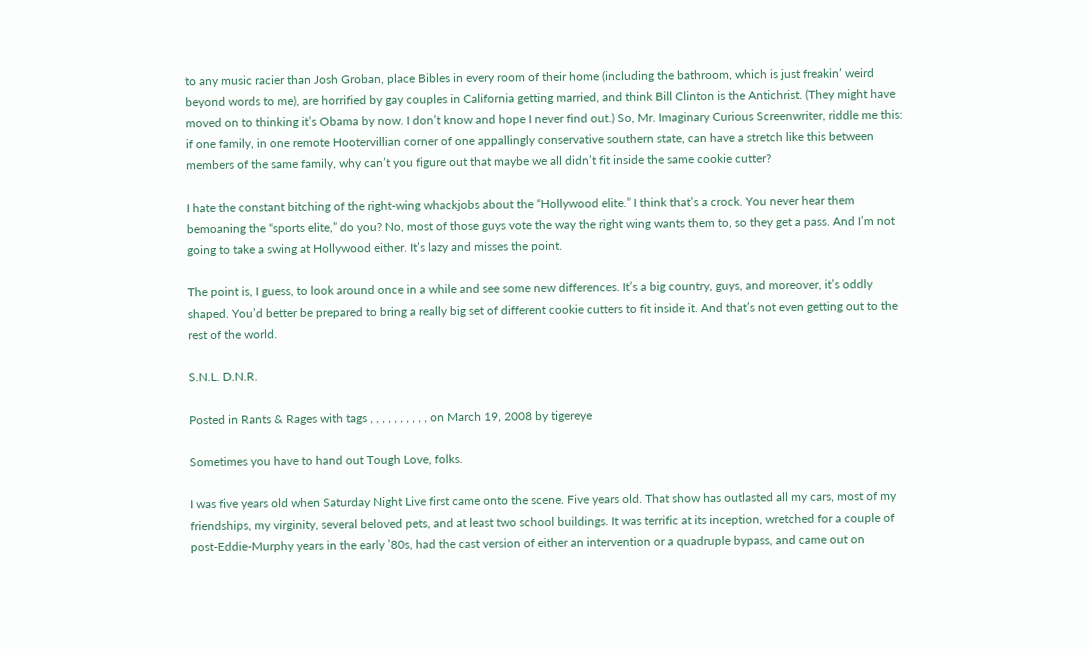to any music racier than Josh Groban, place Bibles in every room of their home (including the bathroom, which is just freakin’ weird beyond words to me), are horrified by gay couples in California getting married, and think Bill Clinton is the Antichrist. (They might have moved on to thinking it’s Obama by now. I don’t know and hope I never find out.) So, Mr. Imaginary Curious Screenwriter, riddle me this: if one family, in one remote Hootervillian corner of one appallingly conservative southern state, can have a stretch like this between members of the same family, why can’t you figure out that maybe we all didn’t fit inside the same cookie cutter?

I hate the constant bitching of the right-wing whackjobs about the “Hollywood elite.” I think that’s a crock. You never hear them bemoaning the “sports elite,” do you? No, most of those guys vote the way the right wing wants them to, so they get a pass. And I’m not going to take a swing at Hollywood either. It’s lazy and misses the point.

The point is, I guess, to look around once in a while and see some new differences. It’s a big country, guys, and moreover, it’s oddly shaped. You’d better be prepared to bring a really big set of different cookie cutters to fit inside it. And that’s not even getting out to the rest of the world.

S.N.L. D.N.R.

Posted in Rants & Rages with tags , , , , , , , , , , on March 19, 2008 by tigereye

Sometimes you have to hand out Tough Love, folks.

I was five years old when Saturday Night Live first came onto the scene. Five years old. That show has outlasted all my cars, most of my friendships, my virginity, several beloved pets, and at least two school buildings. It was terrific at its inception, wretched for a couple of post-Eddie-Murphy years in the early ’80s, had the cast version of either an intervention or a quadruple bypass, and came out on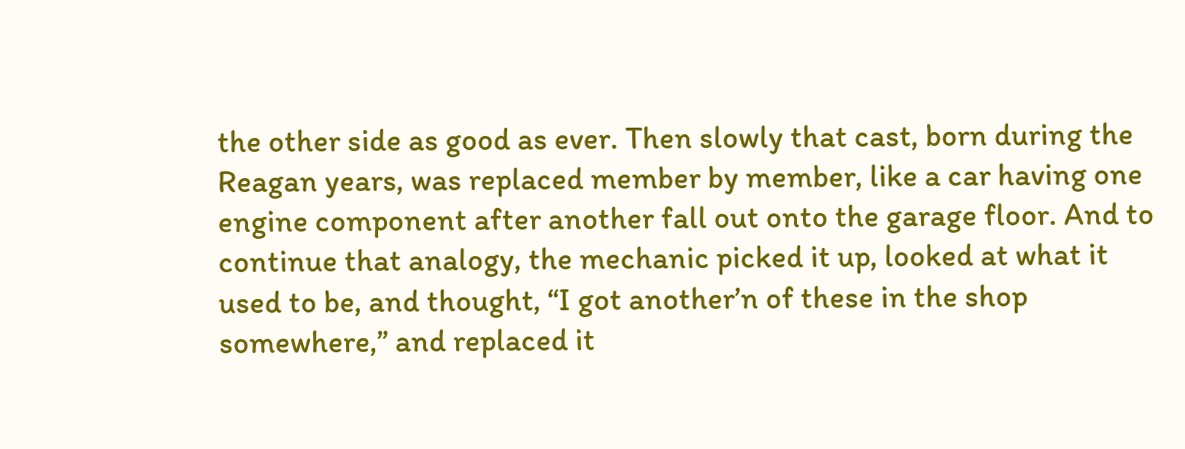the other side as good as ever. Then slowly that cast, born during the Reagan years, was replaced member by member, like a car having one engine component after another fall out onto the garage floor. And to continue that analogy, the mechanic picked it up, looked at what it used to be, and thought, “I got another’n of these in the shop somewhere,” and replaced it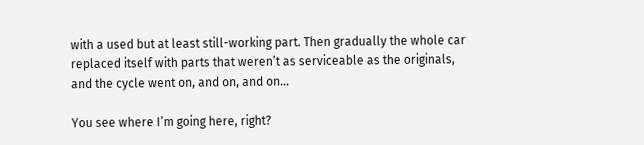with a used but at least still-working part. Then gradually the whole car replaced itself with parts that weren’t as serviceable as the originals, and the cycle went on, and on, and on…

You see where I’m going here, right?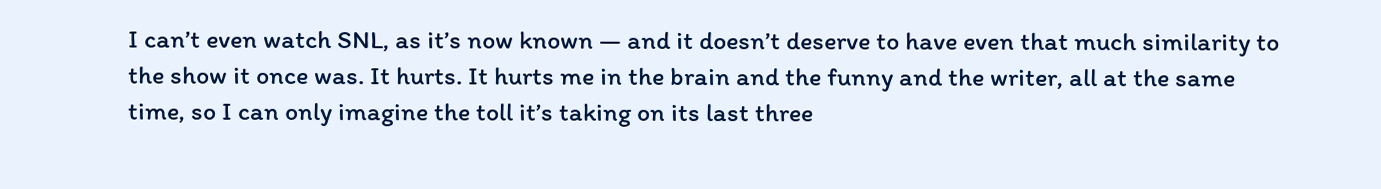I can’t even watch SNL, as it’s now known — and it doesn’t deserve to have even that much similarity to the show it once was. It hurts. It hurts me in the brain and the funny and the writer, all at the same time, so I can only imagine the toll it’s taking on its last three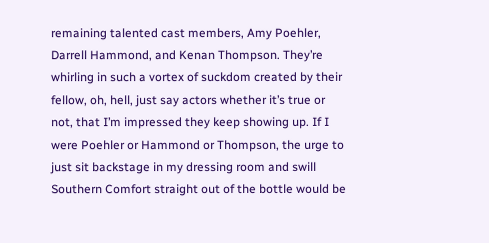remaining talented cast members, Amy Poehler, Darrell Hammond, and Kenan Thompson. They’re whirling in such a vortex of suckdom created by their fellow, oh, hell, just say actors whether it’s true or not, that I’m impressed they keep showing up. If I were Poehler or Hammond or Thompson, the urge to just sit backstage in my dressing room and swill Southern Comfort straight out of the bottle would be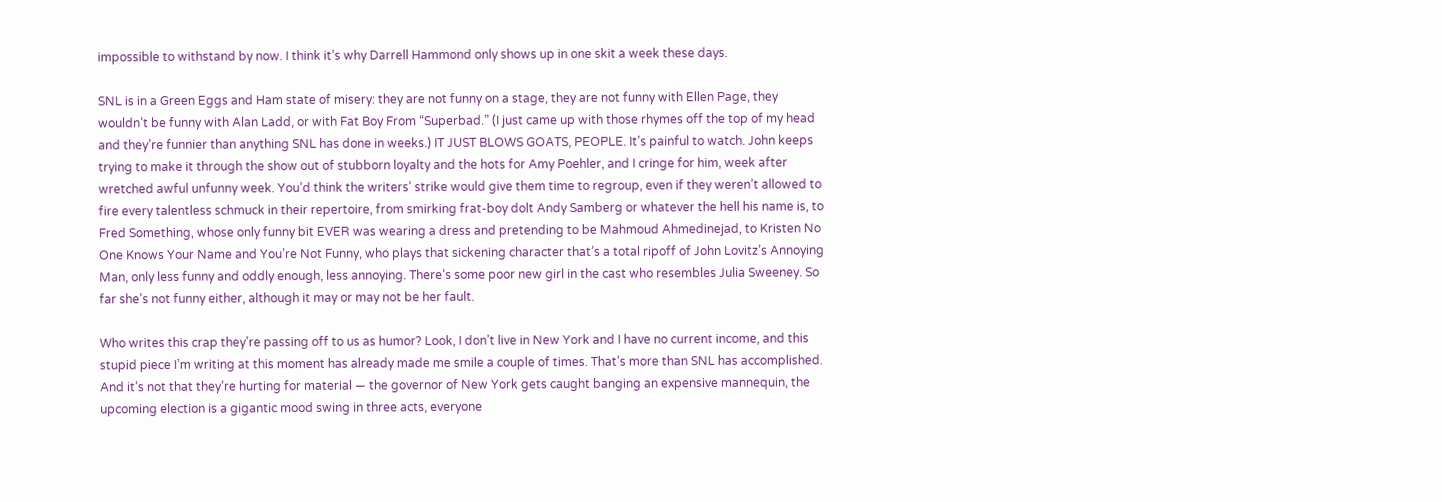impossible to withstand by now. I think it’s why Darrell Hammond only shows up in one skit a week these days.

SNL is in a Green Eggs and Ham state of misery: they are not funny on a stage, they are not funny with Ellen Page, they wouldn’t be funny with Alan Ladd, or with Fat Boy From “Superbad.” (I just came up with those rhymes off the top of my head and they’re funnier than anything SNL has done in weeks.) IT JUST BLOWS GOATS, PEOPLE. It’s painful to watch. John keeps trying to make it through the show out of stubborn loyalty and the hots for Amy Poehler, and I cringe for him, week after wretched awful unfunny week. You’d think the writers’ strike would give them time to regroup, even if they weren’t allowed to fire every talentless schmuck in their repertoire, from smirking frat-boy dolt Andy Samberg or whatever the hell his name is, to Fred Something, whose only funny bit EVER was wearing a dress and pretending to be Mahmoud Ahmedinejad, to Kristen No One Knows Your Name and You’re Not Funny, who plays that sickening character that’s a total ripoff of John Lovitz’s Annoying Man, only less funny and oddly enough, less annoying. There’s some poor new girl in the cast who resembles Julia Sweeney. So far she’s not funny either, although it may or may not be her fault.

Who writes this crap they’re passing off to us as humor? Look, I don’t live in New York and I have no current income, and this stupid piece I’m writing at this moment has already made me smile a couple of times. That’s more than SNL has accomplished. And it’s not that they’re hurting for material — the governor of New York gets caught banging an expensive mannequin, the upcoming election is a gigantic mood swing in three acts, everyone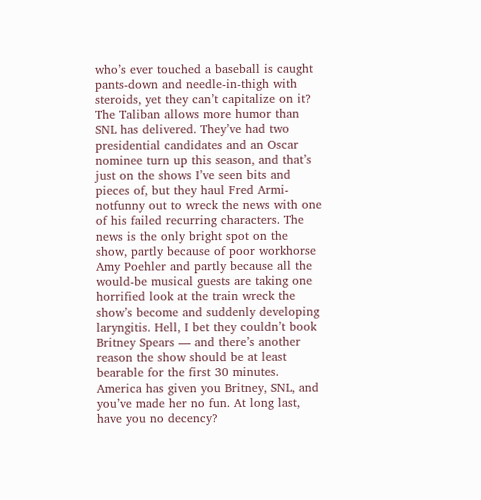who’s ever touched a baseball is caught pants-down and needle-in-thigh with steroids, yet they can’t capitalize on it? The Taliban allows more humor than SNL has delivered. They’ve had two presidential candidates and an Oscar nominee turn up this season, and that’s just on the shows I’ve seen bits and pieces of, but they haul Fred Armi-notfunny out to wreck the news with one of his failed recurring characters. The news is the only bright spot on the show, partly because of poor workhorse Amy Poehler and partly because all the would-be musical guests are taking one horrified look at the train wreck the show’s become and suddenly developing laryngitis. Hell, I bet they couldn’t book Britney Spears — and there’s another reason the show should be at least bearable for the first 30 minutes. America has given you Britney, SNL, and you’ve made her no fun. At long last, have you no decency?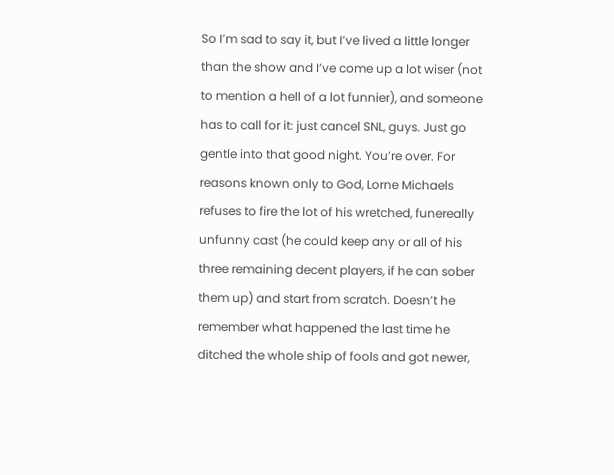So I’m sad to say it, but I’ve lived a little longer than the show and I’ve come up a lot wiser (not to mention a hell of a lot funnier), and someone has to call for it: just cancel SNL, guys. Just go gentle into that good night. You’re over. For reasons known only to God, Lorne Michaels refuses to fire the lot of his wretched, funereally unfunny cast (he could keep any or all of his three remaining decent players, if he can sober them up) and start from scratch. Doesn’t he remember what happened the last time he ditched the whole ship of fools and got newer,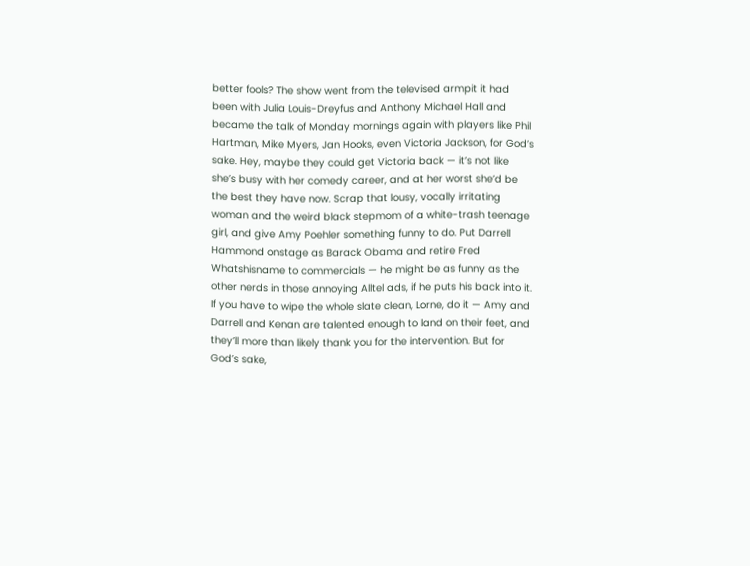better fools? The show went from the televised armpit it had been with Julia Louis-Dreyfus and Anthony Michael Hall and became the talk of Monday mornings again with players like Phil Hartman, Mike Myers, Jan Hooks, even Victoria Jackson, for God’s sake. Hey, maybe they could get Victoria back — it’s not like she’s busy with her comedy career, and at her worst she’d be the best they have now. Scrap that lousy, vocally irritating woman and the weird black stepmom of a white-trash teenage girl, and give Amy Poehler something funny to do. Put Darrell Hammond onstage as Barack Obama and retire Fred Whatshisname to commercials — he might be as funny as the other nerds in those annoying Alltel ads, if he puts his back into it. If you have to wipe the whole slate clean, Lorne, do it — Amy and Darrell and Kenan are talented enough to land on their feet, and they’ll more than likely thank you for the intervention. But for God’s sake,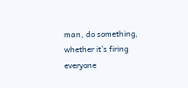man, do something, whether it’s firing everyone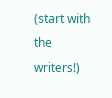(start with the writers!)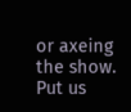or axeing the show. Put us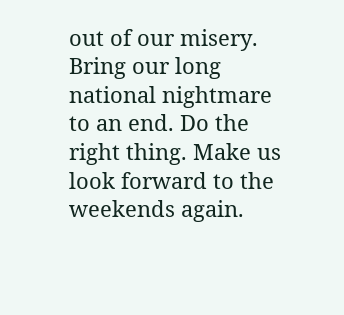out of our misery. Bring our long national nightmare to an end. Do the right thing. Make us look forward to the weekends again.